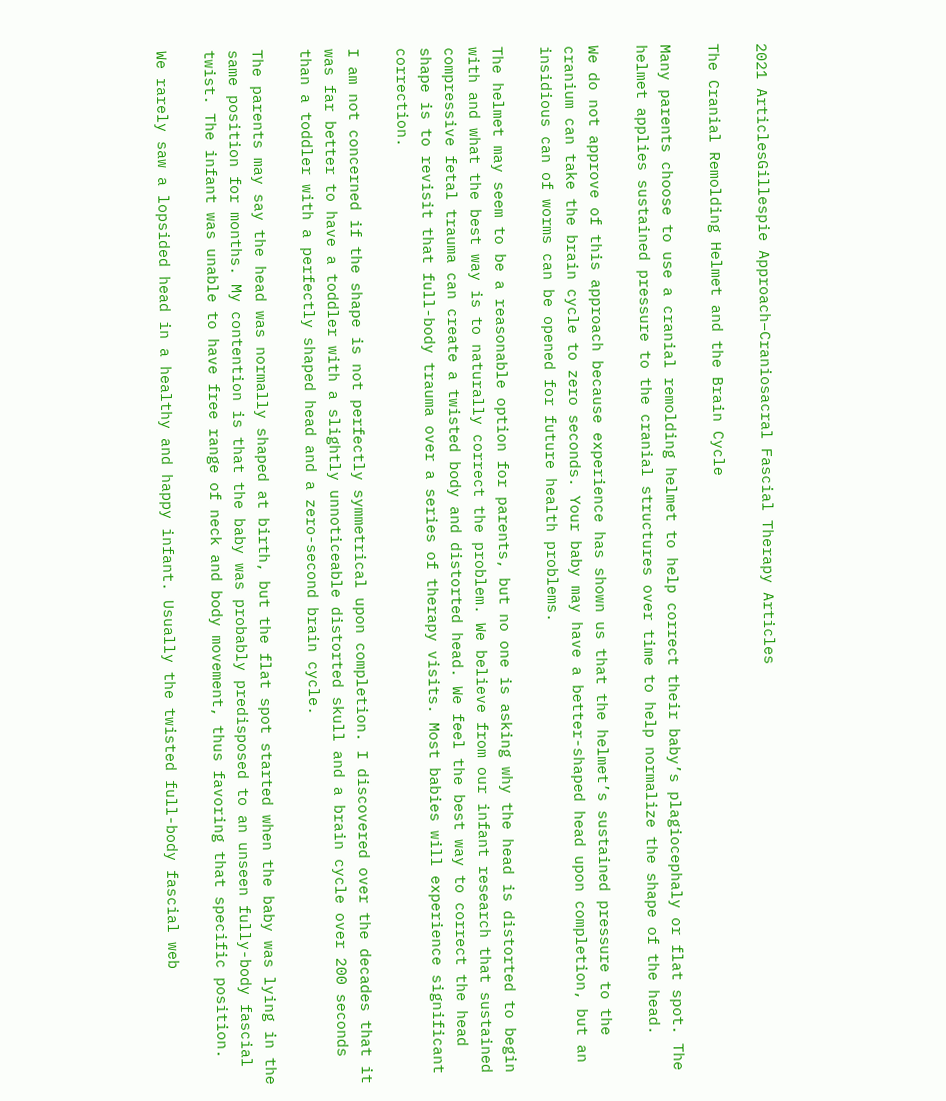2021 ArticlesGillespie Approach–Craniosacral Fascial Therapy Articles

The Cranial Remolding Helmet and the Brain Cycle

Many parents choose to use a cranial remolding helmet to help correct their baby’s plagiocephaly or flat spot. The helmet applies sustained pressure to the cranial structures over time to help normalize the shape of the head.

We do not approve of this approach because experience has shown us that the helmet’s sustained pressure to the cranium can take the brain cycle to zero seconds. Your baby may have a better-shaped head upon completion, but an insidious can of worms can be opened for future health problems.

The helmet may seem to be a reasonable option for parents, but no one is asking why the head is distorted to begin with and what the best way is to naturally correct the problem. We believe from our infant research that sustained compressive fetal trauma can create a twisted body and distorted head. We feel the best way to correct the head shape is to revisit that full-body trauma over a series of therapy visits. Most babies will experience significant correction.

I am not concerned if the shape is not perfectly symmetrical upon completion. I discovered over the decades that it was far better to have a toddler with a slightly unnoticeable distorted skull and a brain cycle over 200 seconds than a toddler with a perfectly shaped head and a zero-second brain cycle.

The parents may say the head was normally shaped at birth, but the flat spot started when the baby was lying in the same position for months. My contention is that the baby was probably predisposed to an unseen fully-body fascial twist. The infant was unable to have free range of neck and body movement, thus favoring that specific position.

We rarely saw a lopsided head in a healthy and happy infant. Usually the twisted full-body fascial web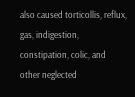also caused torticollis, reflux, gas, indigestion, constipation, colic, and other neglected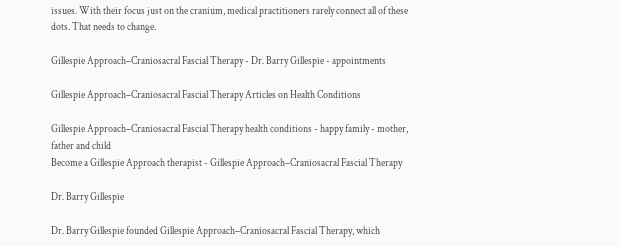issues. With their focus just on the cranium, medical practitioners rarely connect all of these dots. That needs to change.

Gillespie Approach–Craniosacral Fascial Therapy - Dr. Barry Gillespie - appointments

Gillespie Approach–Craniosacral Fascial Therapy Articles on Health Conditions

Gillespie Approach–Craniosacral Fascial Therapy health conditions - happy family - mother, father and child
Become a Gillespie Approach therapist - Gillespie Approach–Craniosacral Fascial Therapy

Dr. Barry Gillespie

Dr. Barry Gillespie founded Gillespie Approach–Craniosacral Fascial Therapy, which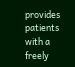provides patients with a freely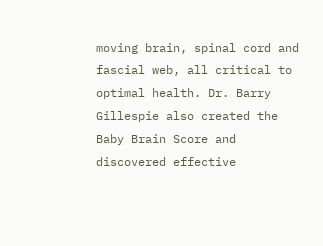moving brain, spinal cord and fascial web, all critical to optimal health. Dr. Barry Gillespie also created the Baby Brain Score and discovered effective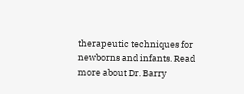therapeutic techniques for newborns and infants. Read more about Dr. Barry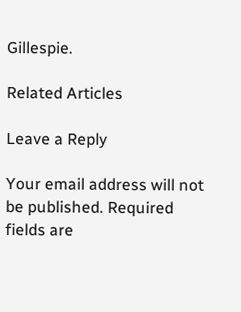Gillespie.

Related Articles

Leave a Reply

Your email address will not be published. Required fields are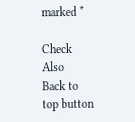marked *

Check Also
Back to top button